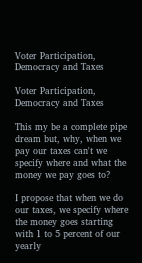Voter Participation, Democracy and Taxes

Voter Participation, Democracy and Taxes

This my be a complete pipe dream but, why, when we pay our taxes can't we specify where and what the money we pay goes to?

I propose that when we do our taxes, we specify where the money goes starting with 1 to 5 percent of our yearly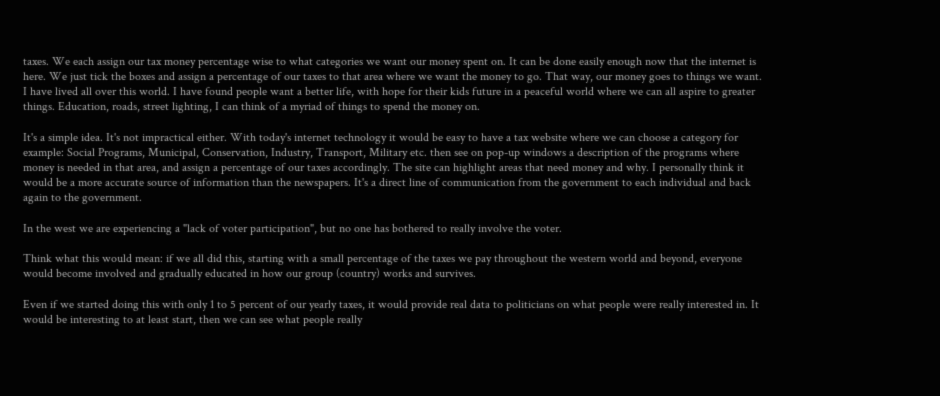taxes. We each assign our tax money percentage wise to what categories we want our money spent on. It can be done easily enough now that the internet is here. We just tick the boxes and assign a percentage of our taxes to that area where we want the money to go. That way, our money goes to things we want. I have lived all over this world. I have found people want a better life, with hope for their kids future in a peaceful world where we can all aspire to greater things. Education, roads, street lighting, I can think of a myriad of things to spend the money on.

It's a simple idea. It's not impractical either. With today's internet technology it would be easy to have a tax website where we can choose a category for example: Social Programs, Municipal, Conservation, Industry, Transport, Military etc. then see on pop-up windows a description of the programs where money is needed in that area, and assign a percentage of our taxes accordingly. The site can highlight areas that need money and why. I personally think it would be a more accurate source of information than the newspapers. It's a direct line of communication from the government to each individual and back again to the government.

In the west we are experiencing a "lack of voter participation", but no one has bothered to really involve the voter.

Think what this would mean: if we all did this, starting with a small percentage of the taxes we pay throughout the western world and beyond, everyone would become involved and gradually educated in how our group (country) works and survives.

Even if we started doing this with only 1 to 5 percent of our yearly taxes, it would provide real data to politicians on what people were really interested in. It would be interesting to at least start, then we can see what people really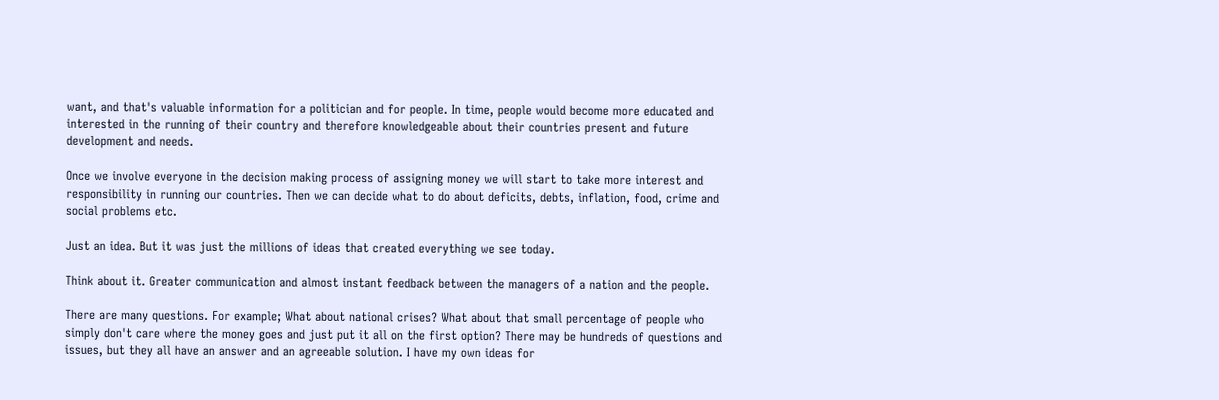want, and that's valuable information for a politician and for people. In time, people would become more educated and interested in the running of their country and therefore knowledgeable about their countries present and future development and needs.

Once we involve everyone in the decision making process of assigning money we will start to take more interest and responsibility in running our countries. Then we can decide what to do about deficits, debts, inflation, food, crime and social problems etc.

Just an idea. But it was just the millions of ideas that created everything we see today.

Think about it. Greater communication and almost instant feedback between the managers of a nation and the people.

There are many questions. For example; What about national crises? What about that small percentage of people who simply don't care where the money goes and just put it all on the first option? There may be hundreds of questions and issues, but they all have an answer and an agreeable solution. I have my own ideas for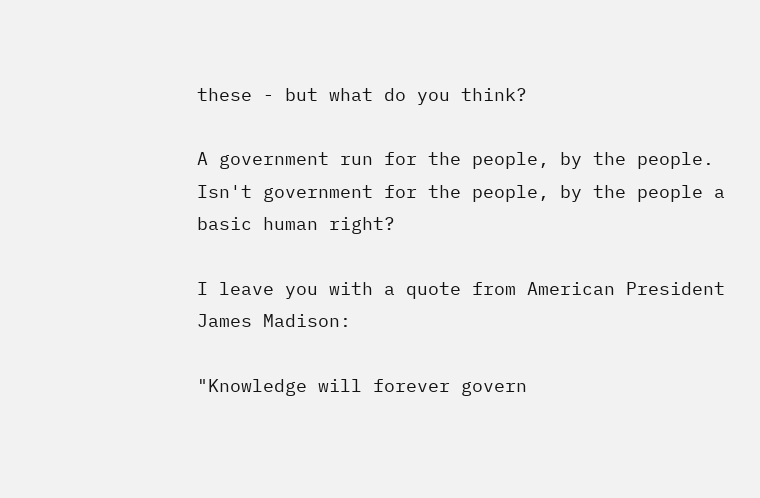these - but what do you think?

A government run for the people, by the people. Isn't government for the people, by the people a basic human right?

I leave you with a quote from American President James Madison:

"Knowledge will forever govern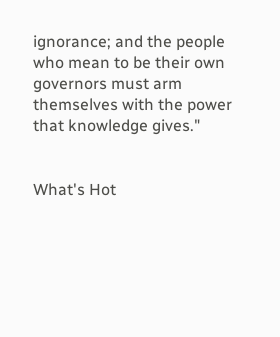ignorance; and the people who mean to be their own governors must arm themselves with the power that knowledge gives."


What's Hot